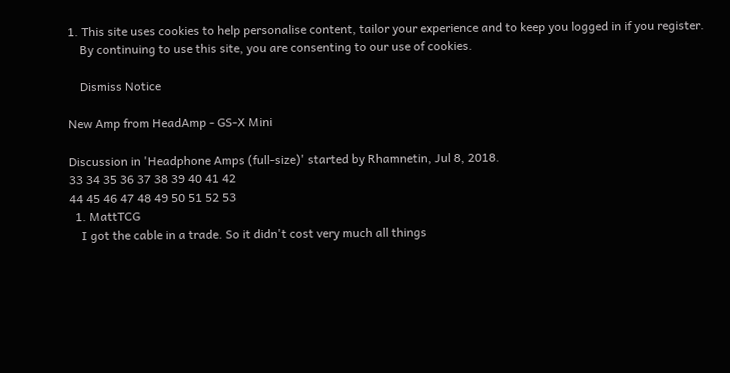1. This site uses cookies to help personalise content, tailor your experience and to keep you logged in if you register.
    By continuing to use this site, you are consenting to our use of cookies.

    Dismiss Notice

New Amp from HeadAmp - GS-X Mini

Discussion in 'Headphone Amps (full-size)' started by Rhamnetin, Jul 8, 2018.
33 34 35 36 37 38 39 40 41 42
44 45 46 47 48 49 50 51 52 53
  1. MattTCG
    I got the cable in a trade. So it didn't cost very much all things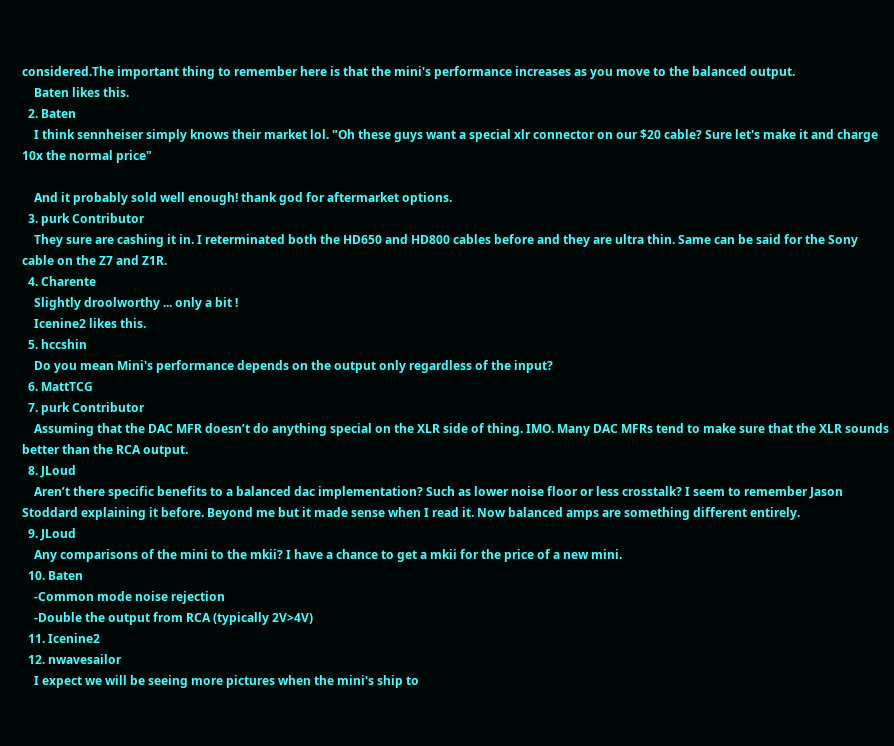considered.The important thing to remember here is that the mini's performance increases as you move to the balanced output.
    Baten likes this.
  2. Baten
    I think sennheiser simply knows their market lol. "Oh these guys want a special xlr connector on our $20 cable? Sure let's make it and charge 10x the normal price"

    And it probably sold well enough! thank god for aftermarket options.
  3. purk Contributor
    They sure are cashing it in. I reterminated both the HD650 and HD800 cables before and they are ultra thin. Same can be said for the Sony cable on the Z7 and Z1R.
  4. Charente
    Slightly droolworthy ... only a bit !
    Icenine2 likes this.
  5. hccshin
    Do you mean Mini's performance depends on the output only regardless of the input?
  6. MattTCG
  7. purk Contributor
    Assuming that the DAC MFR doesn’t do anything special on the XLR side of thing. IMO. Many DAC MFRs tend to make sure that the XLR sounds better than the RCA output.
  8. JLoud
    Aren’t there specific benefits to a balanced dac implementation? Such as lower noise floor or less crosstalk? I seem to remember Jason Stoddard explaining it before. Beyond me but it made sense when I read it. Now balanced amps are something different entirely.
  9. JLoud
    Any comparisons of the mini to the mkii? I have a chance to get a mkii for the price of a new mini.
  10. Baten
    -Common mode noise rejection
    -Double the output from RCA (typically 2V>4V)
  11. Icenine2
  12. nwavesailor
    I expect we will be seeing more pictures when the mini's ship to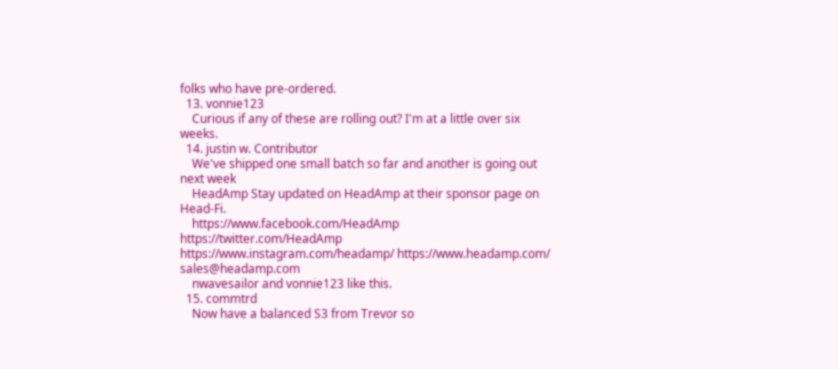folks who have pre-ordered.
  13. vonnie123
    Curious if any of these are rolling out? I'm at a little over six weeks.
  14. justin w. Contributor
    We've shipped one small batch so far and another is going out next week
    HeadAmp Stay updated on HeadAmp at their sponsor page on Head-Fi.
    https://www.facebook.com/HeadAmp https://twitter.com/HeadAmp https://www.instagram.com/headamp/ https://www.headamp.com/ sales@headamp.com
    nwavesailor and vonnie123 like this.
  15. commtrd
    Now have a balanced S3 from Trevor so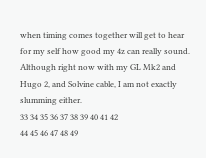when timing comes together will get to hear for my self how good my 4z can really sound. Although right now with my GL Mk2 and Hugo 2, and Solvine cable, I am not exactly slumming either.
33 34 35 36 37 38 39 40 41 42
44 45 46 47 48 49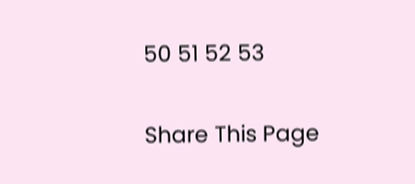50 51 52 53

Share This Page